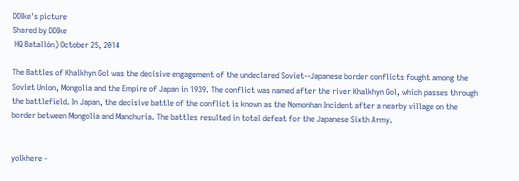DDIke's picture
Shared by DDIke
 HQ Batallón) October 25, 2014

The Battles of Khalkhyn Gol was the decisive engagement of the undeclared Soviet--Japanese border conflicts fought among the Soviet Union, Mongolia and the Empire of Japan in 1939. The conflict was named after the river Khalkhyn Gol, which passes through the battlefield. In Japan, the decisive battle of the conflict is known as the Nomonhan Incident after a nearby village on the border between Mongolia and Manchuria. The battles resulted in total defeat for the Japanese Sixth Army.


yolkhere -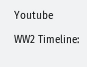Youtube

WW2 Timeline: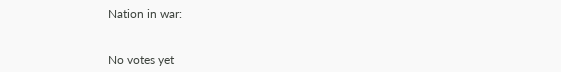Nation in war:


No votes yet